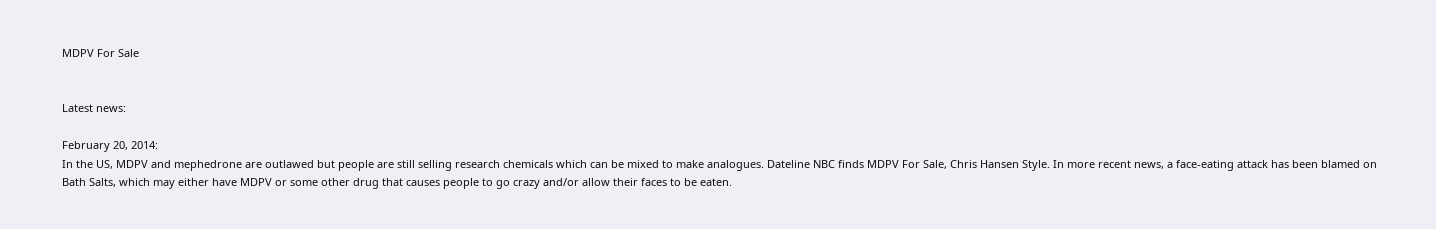MDPV For Sale


Latest news:

February 20, 2014:
In the US, MDPV and mephedrone are outlawed but people are still selling research chemicals which can be mixed to make analogues. Dateline NBC finds MDPV For Sale, Chris Hansen Style. In more recent news, a face-eating attack has been blamed on Bath Salts, which may either have MDPV or some other drug that causes people to go crazy and/or allow their faces to be eaten.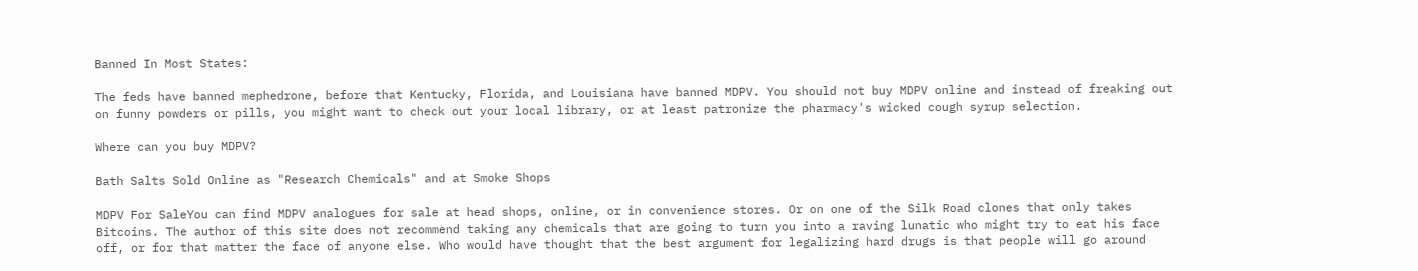Banned In Most States:

The feds have banned mephedrone, before that Kentucky, Florida, and Louisiana have banned MDPV. You should not buy MDPV online and instead of freaking out on funny powders or pills, you might want to check out your local library, or at least patronize the pharmacy's wicked cough syrup selection.

Where can you buy MDPV?

Bath Salts Sold Online as "Research Chemicals" and at Smoke Shops

MDPV For SaleYou can find MDPV analogues for sale at head shops, online, or in convenience stores. Or on one of the Silk Road clones that only takes Bitcoins. The author of this site does not recommend taking any chemicals that are going to turn you into a raving lunatic who might try to eat his face off, or for that matter the face of anyone else. Who would have thought that the best argument for legalizing hard drugs is that people will go around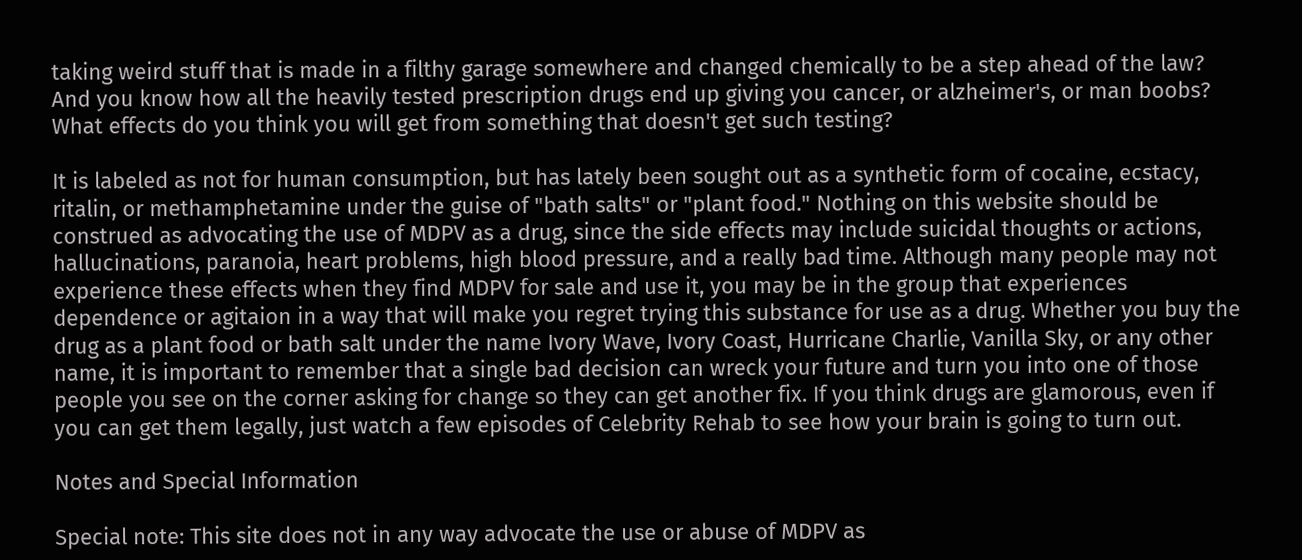taking weird stuff that is made in a filthy garage somewhere and changed chemically to be a step ahead of the law? And you know how all the heavily tested prescription drugs end up giving you cancer, or alzheimer's, or man boobs? What effects do you think you will get from something that doesn't get such testing?

It is labeled as not for human consumption, but has lately been sought out as a synthetic form of cocaine, ecstacy, ritalin, or methamphetamine under the guise of "bath salts" or "plant food." Nothing on this website should be construed as advocating the use of MDPV as a drug, since the side effects may include suicidal thoughts or actions, hallucinations, paranoia, heart problems, high blood pressure, and a really bad time. Although many people may not experience these effects when they find MDPV for sale and use it, you may be in the group that experiences dependence or agitaion in a way that will make you regret trying this substance for use as a drug. Whether you buy the drug as a plant food or bath salt under the name Ivory Wave, Ivory Coast, Hurricane Charlie, Vanilla Sky, or any other name, it is important to remember that a single bad decision can wreck your future and turn you into one of those people you see on the corner asking for change so they can get another fix. If you think drugs are glamorous, even if you can get them legally, just watch a few episodes of Celebrity Rehab to see how your brain is going to turn out.

Notes and Special Information

Special note: This site does not in any way advocate the use or abuse of MDPV as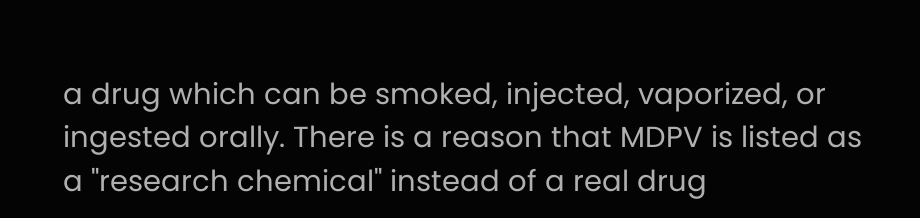a drug which can be smoked, injected, vaporized, or ingested orally. There is a reason that MDPV is listed as a "research chemical" instead of a real drug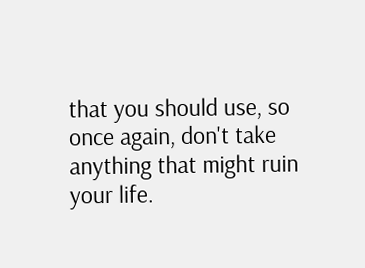that you should use, so once again, don't take anything that might ruin your life.